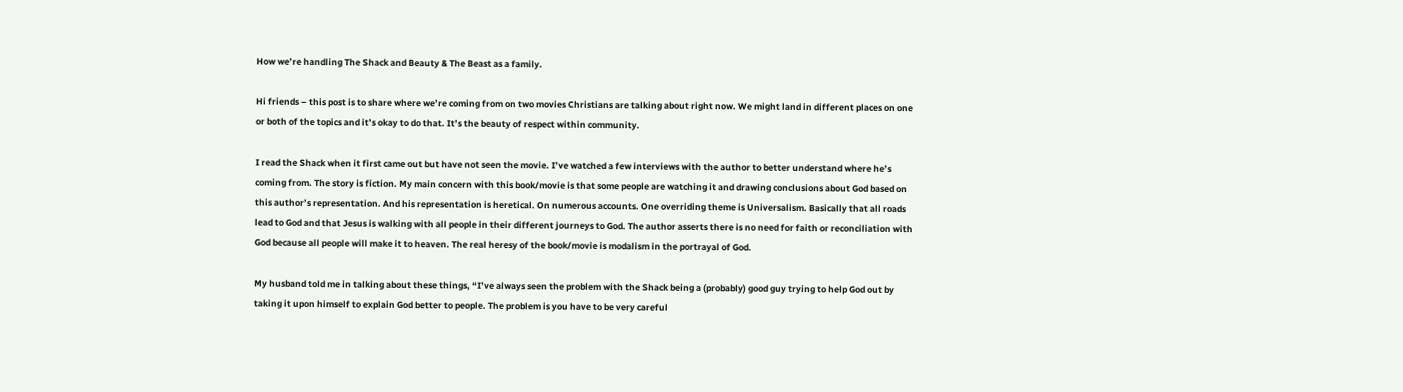How we’re handling The Shack and Beauty & The Beast as a family.

Hi friends – this post is to share where we’re coming from on two movies Christians are talking about right now. We might land in different places on one or both of the topics and it’s okay to do that. It’s the beauty of respect within community.

I read the Shack when it first came out but have not seen the movie. I’ve watched a few interviews with the author to better understand where he’s coming from. The story is fiction. My main concern with this book/movie is that some people are watching it and drawing conclusions about God based on this author’s representation. And his representation is heretical. On numerous accounts. One overriding theme is Universalism. Basically that all roads lead to God and that Jesus is walking with all people in their different journeys to God. The author asserts there is no need for faith or reconciliation with God because all people will make it to heaven. The real heresy of the book/movie is modalism in the portrayal of God.

My husband told me in talking about these things, “I’ve always seen the problem with the Shack being a (probably) good guy trying to help God out by taking it upon himself to explain God better to people. The problem is you have to be very careful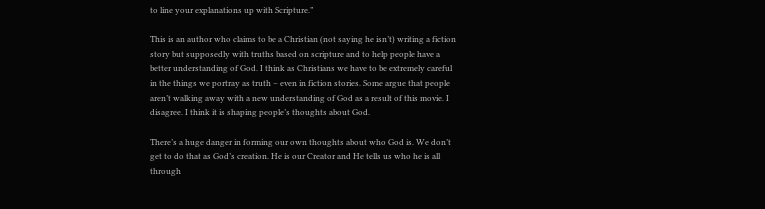to line your explanations up with Scripture.”

This is an author who claims to be a Christian (not saying he isn’t) writing a fiction story but supposedly with truths based on scripture and to help people have a better understanding of God. I think as Christians we have to be extremely careful in the things we portray as truth – even in fiction stories. Some argue that people aren’t walking away with a new understanding of God as a result of this movie. I disagree. I think it is shaping people’s thoughts about God.

There’s a huge danger in forming our own thoughts about who God is. We don’t get to do that as God’s creation. He is our Creator and He tells us who he is all through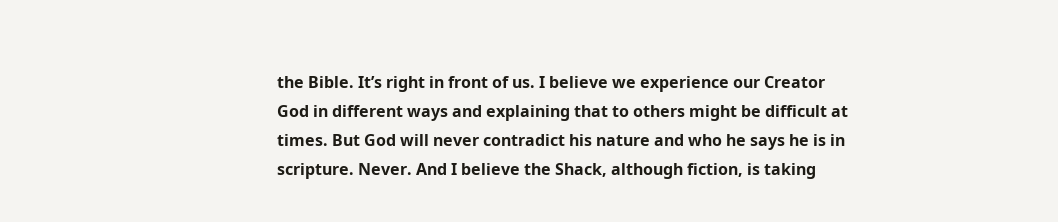the Bible. It’s right in front of us. I believe we experience our Creator God in different ways and explaining that to others might be difficult at times. But God will never contradict his nature and who he says he is in scripture. Never. And I believe the Shack, although fiction, is taking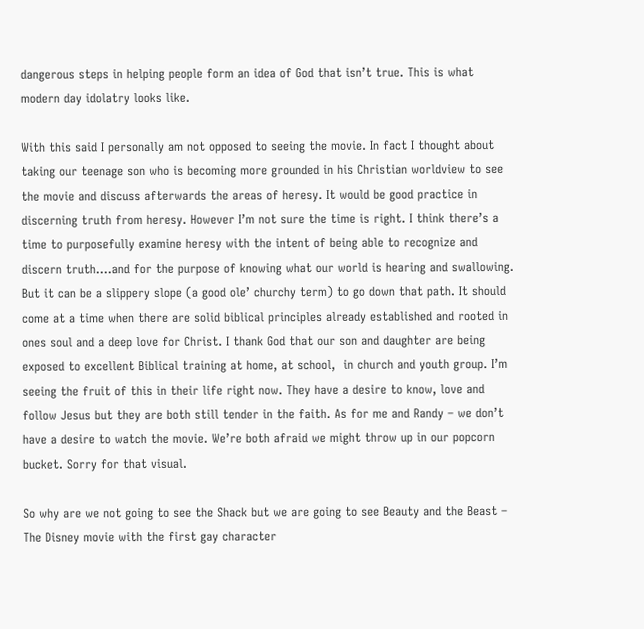dangerous steps in helping people form an idea of God that isn’t true. This is what modern day idolatry looks like.

With this said I personally am not opposed to seeing the movie. In fact I thought about taking our teenage son who is becoming more grounded in his Christian worldview to see the movie and discuss afterwards the areas of heresy. It would be good practice in discerning truth from heresy. However I’m not sure the time is right. I think there’s a time to purposefully examine heresy with the intent of being able to recognize and discern truth….and for the purpose of knowing what our world is hearing and swallowing. But it can be a slippery slope (a good ole’ churchy term) to go down that path. It should come at a time when there are solid biblical principles already established and rooted in ones soul and a deep love for Christ. I thank God that our son and daughter are being exposed to excellent Biblical training at home, at school,  in church and youth group. I’m seeing the fruit of this in their life right now. They have a desire to know, love and follow Jesus but they are both still tender in the faith. As for me and Randy – we don’t have a desire to watch the movie. We’re both afraid we might throw up in our popcorn bucket. Sorry for that visual.

So why are we not going to see the Shack but we are going to see Beauty and the Beast – The Disney movie with the first gay character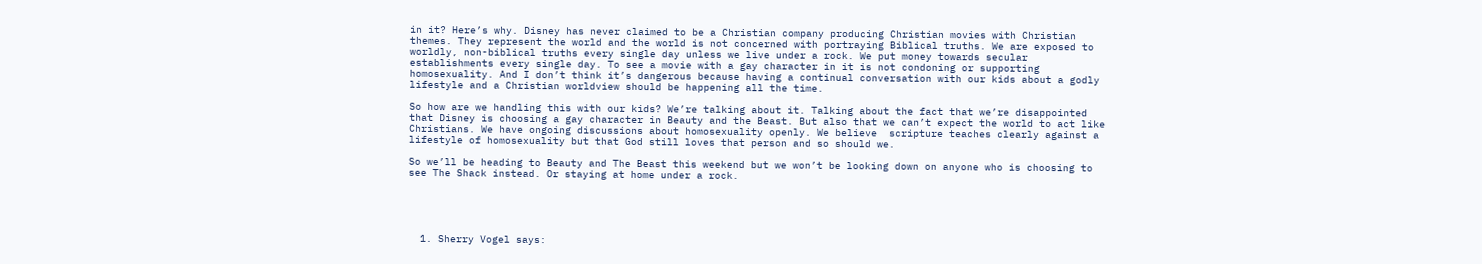in it? Here’s why. Disney has never claimed to be a Christian company producing Christian movies with Christian themes. They represent the world and the world is not concerned with portraying Biblical truths. We are exposed to worldly, non-biblical truths every single day unless we live under a rock. We put money towards secular establishments every single day. To see a movie with a gay character in it is not condoning or supporting homosexuality. And I don’t think it’s dangerous because having a continual conversation with our kids about a godly lifestyle and a Christian worldview should be happening all the time.

So how are we handling this with our kids? We’re talking about it. Talking about the fact that we’re disappointed that Disney is choosing a gay character in Beauty and the Beast. But also that we can’t expect the world to act like Christians. We have ongoing discussions about homosexuality openly. We believe  scripture teaches clearly against a lifestyle of homosexuality but that God still loves that person and so should we.

So we’ll be heading to Beauty and The Beast this weekend but we won’t be looking down on anyone who is choosing to see The Shack instead. Or staying at home under a rock.





  1. Sherry Vogel says: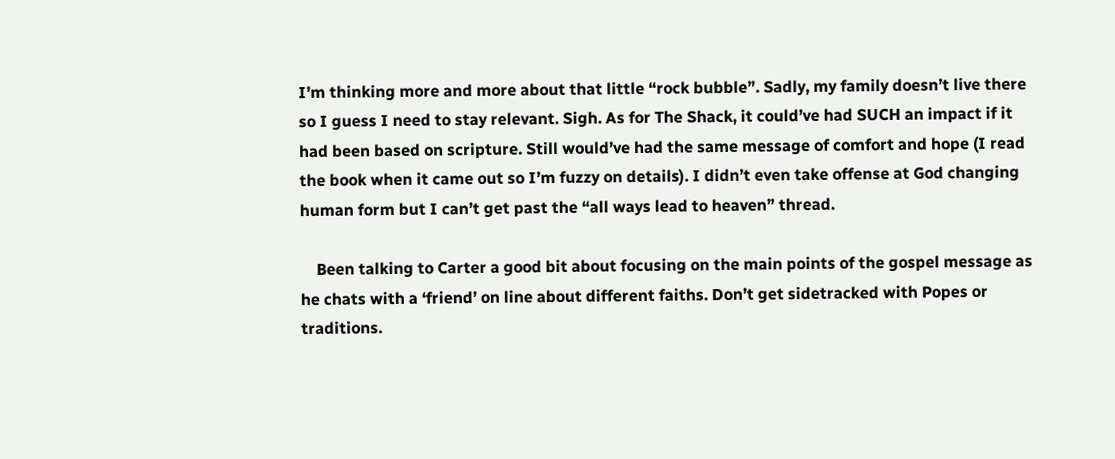I’m thinking more and more about that little “rock bubble”. Sadly, my family doesn’t live there so I guess I need to stay relevant. Sigh. As for The Shack, it could’ve had SUCH an impact if it had been based on scripture. Still would’ve had the same message of comfort and hope (I read the book when it came out so I’m fuzzy on details). I didn’t even take offense at God changing human form but I can’t get past the “all ways lead to heaven” thread.

    Been talking to Carter a good bit about focusing on the main points of the gospel message as he chats with a ‘friend’ on line about different faiths. Don’t get sidetracked with Popes or traditions.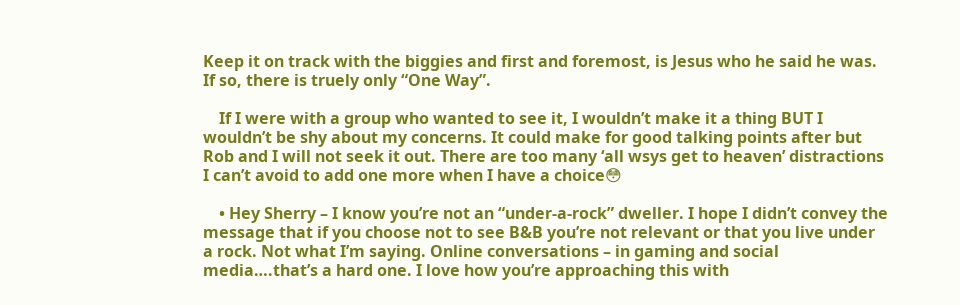Keep it on track with the biggies and first and foremost, is Jesus who he said he was. If so, there is truely only “One Way”.

    If I were with a group who wanted to see it, I wouldn’t make it a thing BUT I wouldn’t be shy about my concerns. It could make for good talking points after but Rob and I will not seek it out. There are too many ‘all wsys get to heaven’ distractions I can’t avoid to add one more when I have a choice😳

    • Hey Sherry – I know you’re not an “under-a-rock” dweller. I hope I didn’t convey the message that if you choose not to see B&B you’re not relevant or that you live under a rock. Not what I’m saying. Online conversations – in gaming and social media….that’s a hard one. I love how you’re approaching this with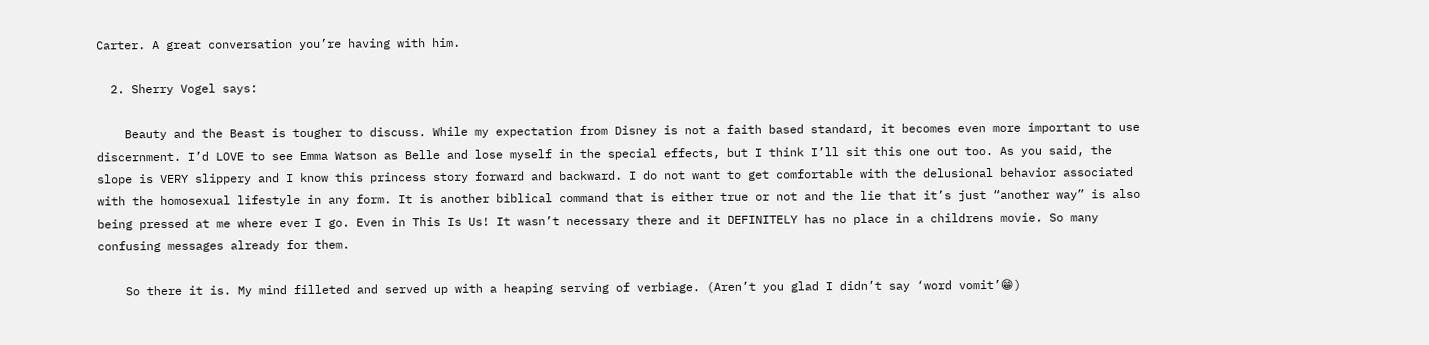Carter. A great conversation you’re having with him.

  2. Sherry Vogel says:

    Beauty and the Beast is tougher to discuss. While my expectation from Disney is not a faith based standard, it becomes even more important to use discernment. I’d LOVE to see Emma Watson as Belle and lose myself in the special effects, but I think I’ll sit this one out too. As you said, the slope is VERY slippery and I know this princess story forward and backward. I do not want to get comfortable with the delusional behavior associated with the homosexual lifestyle in any form. It is another biblical command that is either true or not and the lie that it’s just “another way” is also being pressed at me where ever I go. Even in This Is Us! It wasn’t necessary there and it DEFINITELY has no place in a childrens movie. So many confusing messages already for them.

    So there it is. My mind filleted and served up with a heaping serving of verbiage. (Aren’t you glad I didn’t say ‘word vomit’😁)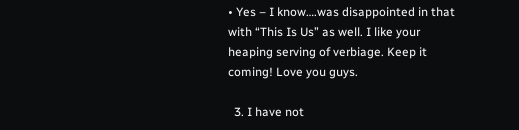• Yes – I know….was disappointed in that with “This Is Us” as well. I like your heaping serving of verbiage. Keep it coming! Love you guys.

  3. I have not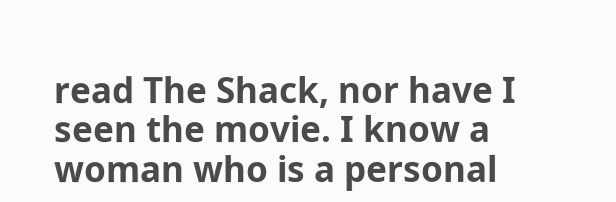read The Shack, nor have I seen the movie. I know a woman who is a personal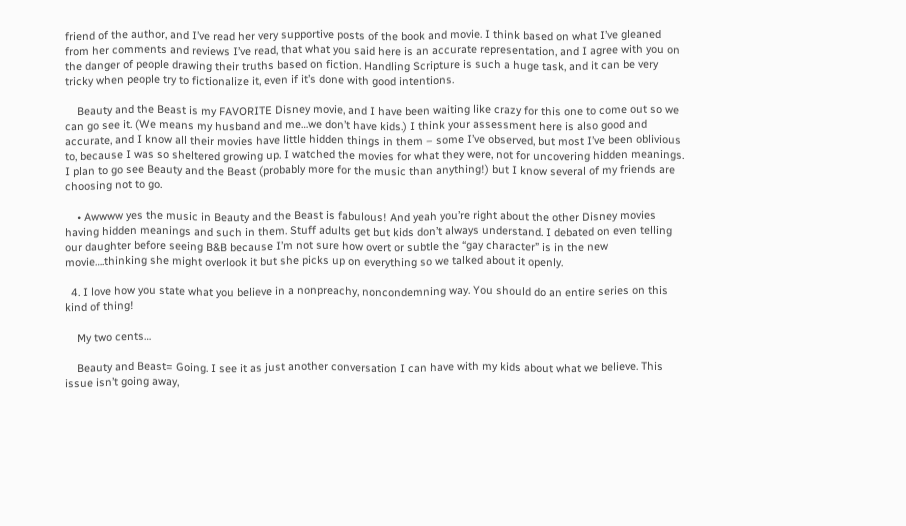friend of the author, and I’ve read her very supportive posts of the book and movie. I think based on what I’ve gleaned from her comments and reviews I’ve read, that what you said here is an accurate representation, and I agree with you on the danger of people drawing their truths based on fiction. Handling Scripture is such a huge task, and it can be very tricky when people try to fictionalize it, even if it’s done with good intentions.

    Beauty and the Beast is my FAVORITE Disney movie, and I have been waiting like crazy for this one to come out so we can go see it. (We means my husband and me…we don’t have kids.) I think your assessment here is also good and accurate, and I know all their movies have little hidden things in them – some I’ve observed, but most I’ve been oblivious to, because I was so sheltered growing up. I watched the movies for what they were, not for uncovering hidden meanings. I plan to go see Beauty and the Beast (probably more for the music than anything!) but I know several of my friends are choosing not to go.

    • Awwww yes the music in Beauty and the Beast is fabulous! And yeah you’re right about the other Disney movies having hidden meanings and such in them. Stuff adults get but kids don’t always understand. I debated on even telling our daughter before seeing B&B because I’m not sure how overt or subtle the “gay character” is in the new movie….thinking she might overlook it but she picks up on everything so we talked about it openly.

  4. I love how you state what you believe in a nonpreachy, noncondemning way. You should do an entire series on this kind of thing!

    My two cents…

    Beauty and Beast= Going. I see it as just another conversation I can have with my kids about what we believe. This issue isn’t going away,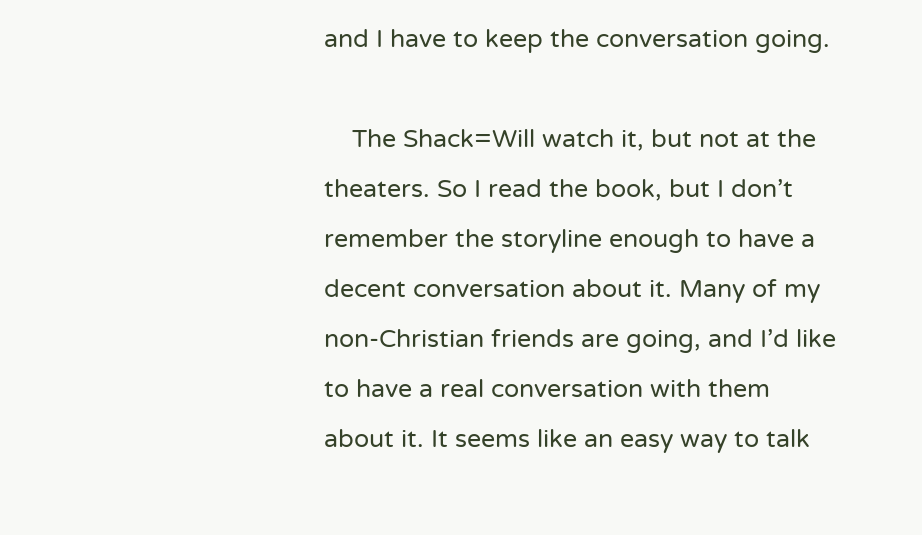and I have to keep the conversation going.

    The Shack=Will watch it, but not at the theaters. So I read the book, but I don’t remember the storyline enough to have a decent conversation about it. Many of my non-Christian friends are going, and I’d like to have a real conversation with them about it. It seems like an easy way to talk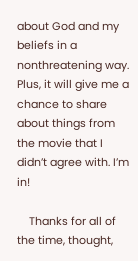about God and my beliefs in a nonthreatening way. Plus, it will give me a chance to share about things from the movie that I didn’t agree with. I’m in!

    Thanks for all of the time, thought,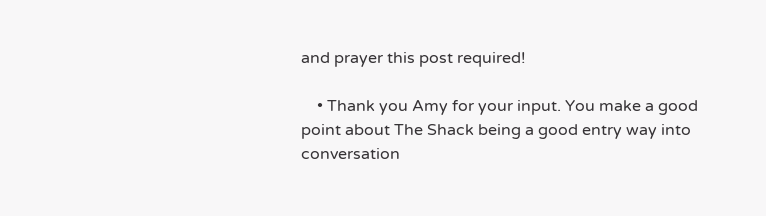and prayer this post required!

    • Thank you Amy for your input. You make a good point about The Shack being a good entry way into conversation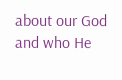about our God and who He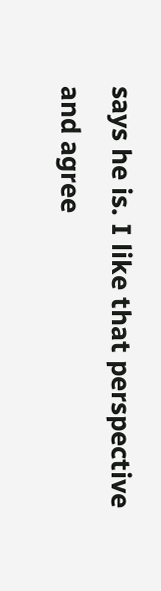says he is. I like that perspective and agree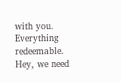with you. Everything redeemable. Hey, we need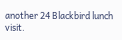another 24 Blackbird lunch visit.